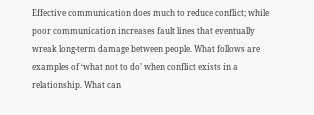Effective communication does much to reduce conflict; while poor communication increases fault lines that eventually wreak long-term damage between people. What follows are examples of ‘what not to do’ when conflict exists in a relationship. What can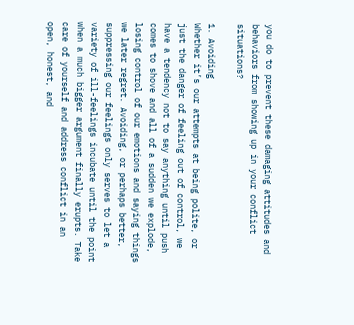you do to prevent these damaging attitudes and behaviors from showing up in your conflict situations?

1. Avoiding
Whether it’s our attempts at being polite, or just the danger of feeling out of control, we have a tendency not to say anything until push comes to shove and all of a sudden we explode, losing control of our emotions and saying things we later regret. Avoiding, or perhaps better, suppressing our feelings only serves to let a variety of ill-feelings incubate until the point when a much bigger argument finally erupts. Take care of yourself and address conflict in an open, honest, and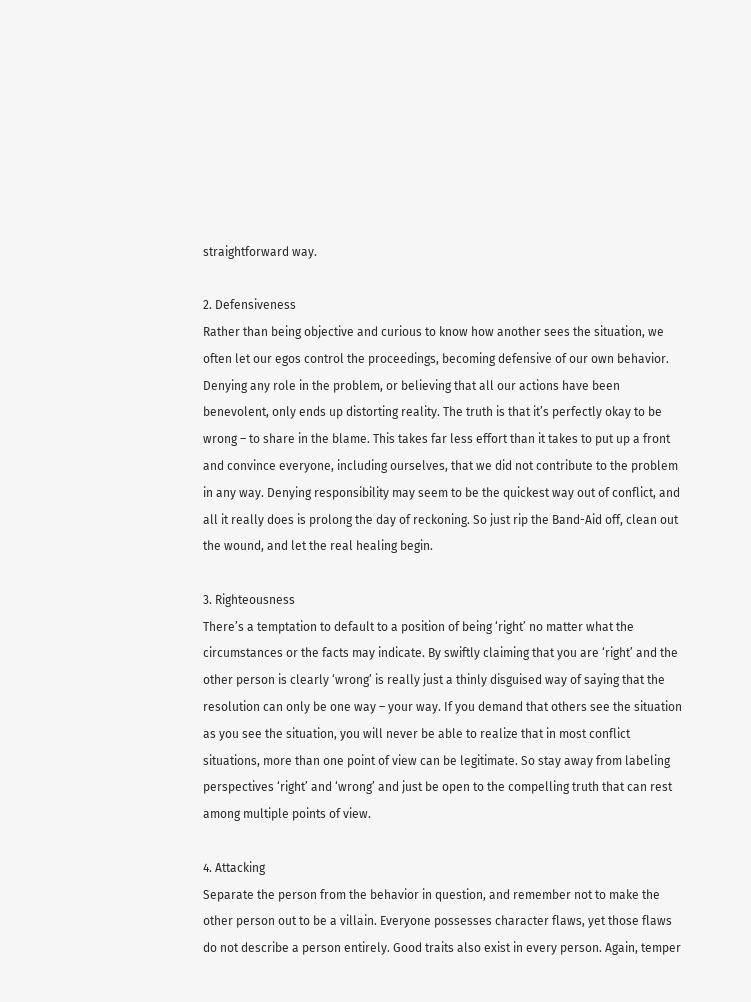straightforward way.

2. Defensiveness
Rather than being objective and curious to know how another sees the situation, we often let our egos control the proceedings, becoming defensive of our own behavior. Denying any role in the problem, or believing that all our actions have been benevolent, only ends up distorting reality. The truth is that it’s perfectly okay to be wrong – to share in the blame. This takes far less effort than it takes to put up a front and convince everyone, including ourselves, that we did not contribute to the problem in any way. Denying responsibility may seem to be the quickest way out of conflict, and all it really does is prolong the day of reckoning. So just rip the Band-Aid off, clean out the wound, and let the real healing begin.

3. Righteousness
There’s a temptation to default to a position of being ‘right’ no matter what the circumstances or the facts may indicate. By swiftly claiming that you are ‘right’ and the other person is clearly ‘wrong’ is really just a thinly disguised way of saying that the resolution can only be one way – your way. If you demand that others see the situation as you see the situation, you will never be able to realize that in most conflict situations, more than one point of view can be legitimate. So stay away from labeling perspectives ‘right’ and ‘wrong’ and just be open to the compelling truth that can rest among multiple points of view.

4. Attacking
Separate the person from the behavior in question, and remember not to make the other person out to be a villain. Everyone possesses character flaws, yet those flaws do not describe a person entirely. Good traits also exist in every person. Again, temper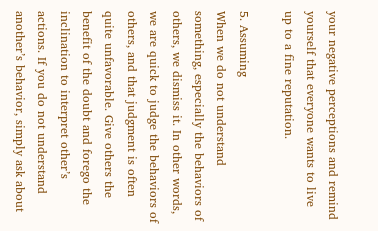your negative perceptions and remind yourself that everyone wants to live up to a fine reputation.

5. Assuming
When we do not understand something, especially the behaviors of others, we dismiss it. In other words, we are quick to judge the behaviors of others, and that judgment is often quite unfavorable. Give others the benefit of the doubt and forego the inclination to interpret other’s actions. If you do not understand another’s behavior, simply ask about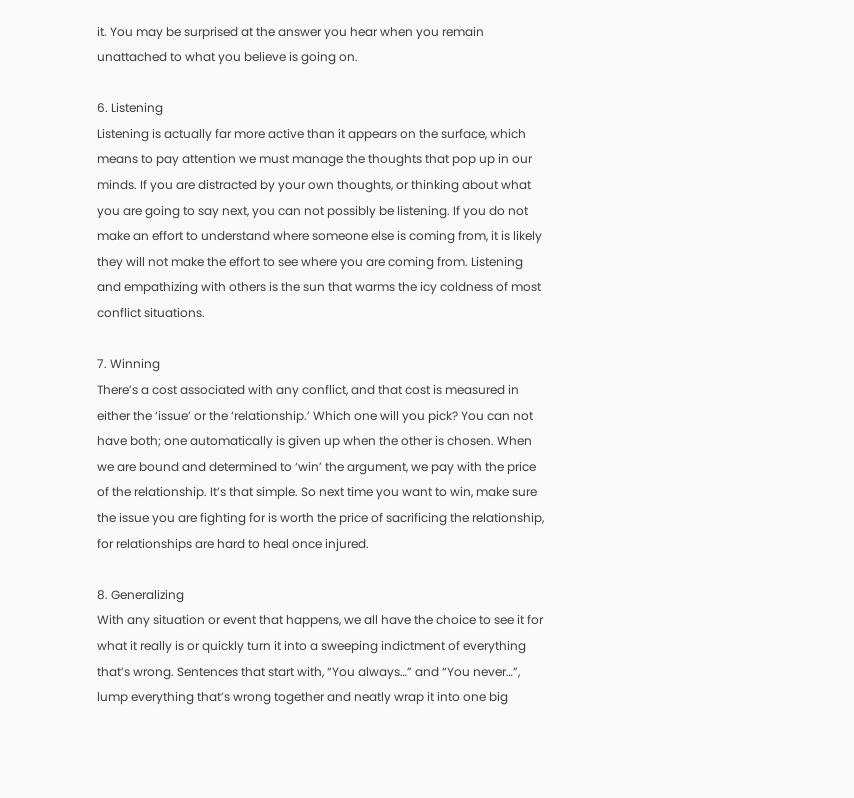it. You may be surprised at the answer you hear when you remain unattached to what you believe is going on.

6. Listening
Listening is actually far more active than it appears on the surface, which means to pay attention we must manage the thoughts that pop up in our minds. If you are distracted by your own thoughts, or thinking about what you are going to say next, you can not possibly be listening. If you do not make an effort to understand where someone else is coming from, it is likely they will not make the effort to see where you are coming from. Listening and empathizing with others is the sun that warms the icy coldness of most conflict situations.

7. Winning
There’s a cost associated with any conflict, and that cost is measured in either the ‘issue’ or the ‘relationship.’ Which one will you pick? You can not have both; one automatically is given up when the other is chosen. When we are bound and determined to ‘win’ the argument, we pay with the price of the relationship. It’s that simple. So next time you want to win, make sure the issue you are fighting for is worth the price of sacrificing the relationship, for relationships are hard to heal once injured.

8. Generalizing
With any situation or event that happens, we all have the choice to see it for what it really is or quickly turn it into a sweeping indictment of everything that’s wrong. Sentences that start with, “You always…” and “You never…”, lump everything that’s wrong together and neatly wrap it into one big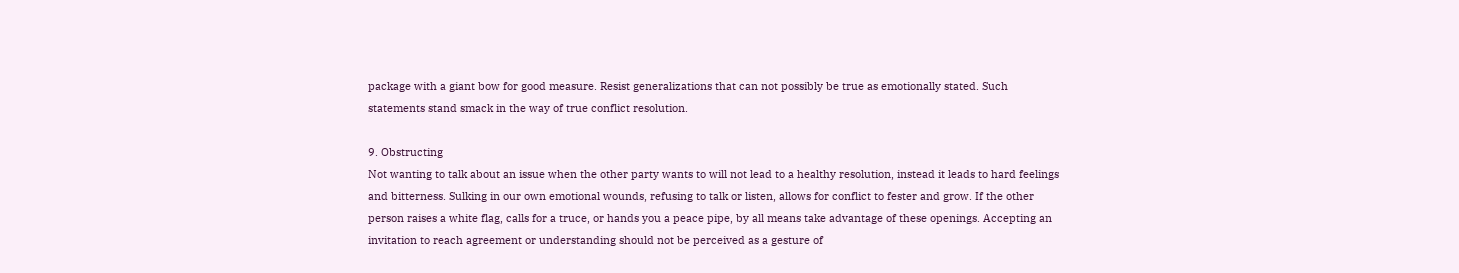package with a giant bow for good measure. Resist generalizations that can not possibly be true as emotionally stated. Such statements stand smack in the way of true conflict resolution.

9. Obstructing
Not wanting to talk about an issue when the other party wants to will not lead to a healthy resolution, instead it leads to hard feelings and bitterness. Sulking in our own emotional wounds, refusing to talk or listen, allows for conflict to fester and grow. If the other person raises a white flag, calls for a truce, or hands you a peace pipe, by all means take advantage of these openings. Accepting an invitation to reach agreement or understanding should not be perceived as a gesture of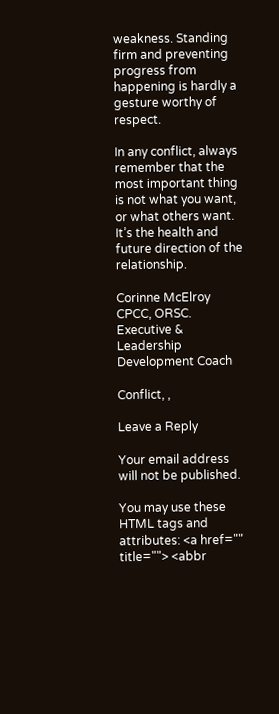weakness. Standing firm and preventing progress from happening is hardly a gesture worthy of respect.

In any conflict, always remember that the most important thing is not what you want, or what others want. It’s the health and future direction of the relationship.

Corinne McElroy CPCC, ORSC.
Executive & Leadership Development Coach

Conflict, ,

Leave a Reply

Your email address will not be published.

You may use these HTML tags and attributes: <a href="" title=""> <abbr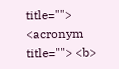title=""> <acronym title=""> <b>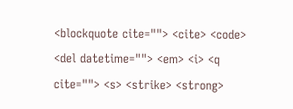<blockquote cite=""> <cite> <code> <del datetime=""> <em> <i> <q cite=""> <s> <strike> <strong>